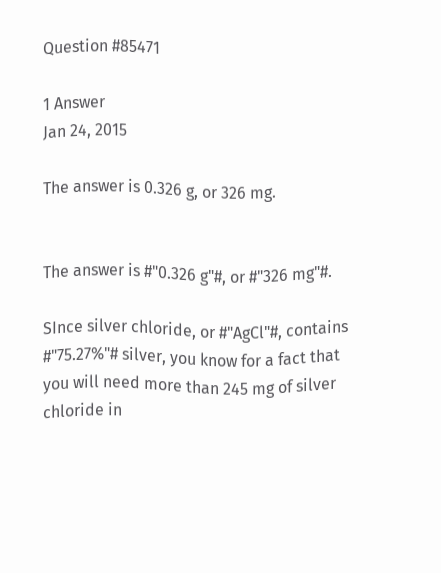Question #85471

1 Answer
Jan 24, 2015

The answer is 0.326 g, or 326 mg.


The answer is #"0.326 g"#, or #"326 mg"#.

SInce silver chloride, or #"AgCl"#, contains #"75.27%"# silver, you know for a fact that you will need more than 245 mg of silver chloride in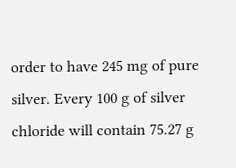order to have 245 mg of pure silver. Every 100 g of silver chloride will contain 75.27 g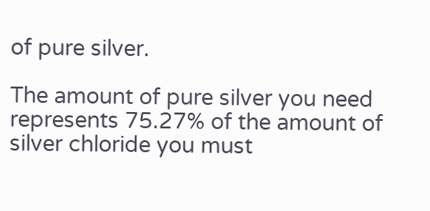of pure silver.

The amount of pure silver you need represents 75.27% of the amount of silver chloride you must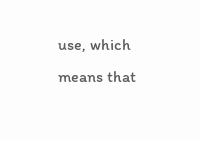use, which means that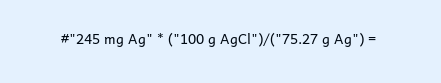#"245 mg Ag" * ("100 g AgCl")/("75.27 g Ag") =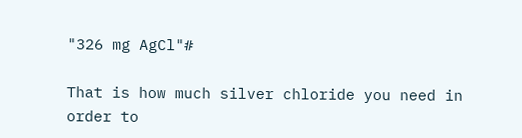"326 mg AgCl"#

That is how much silver chloride you need in order to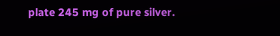plate 245 mg of pure silver.